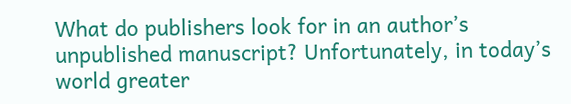What do publishers look for in an author’s unpublished manuscript? Unfortunately, in today’s world greater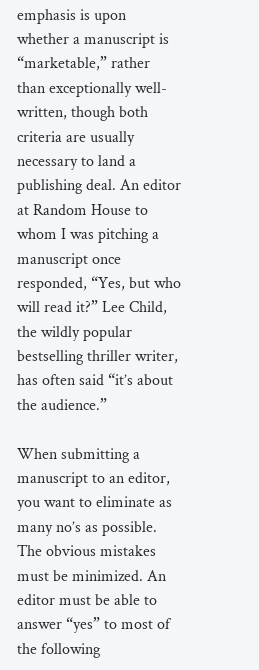emphasis is upon whether a manuscript is “marketable,” rather than exceptionally well-written, though both criteria are usually necessary to land a publishing deal. An editor at Random House to whom I was pitching a manuscript once responded, “Yes, but who will read it?” Lee Child, the wildly popular bestselling thriller writer, has often said “it’s about the audience.”

When submitting a manuscript to an editor, you want to eliminate as many no’s as possible. The obvious mistakes must be minimized. An editor must be able to answer “yes” to most of the following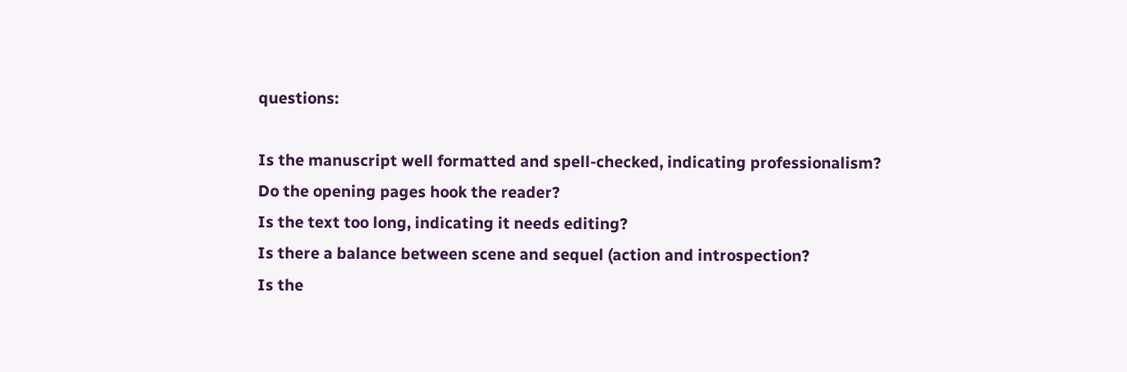questions:

Is the manuscript well formatted and spell-checked, indicating professionalism?
Do the opening pages hook the reader?
Is the text too long, indicating it needs editing?
Is there a balance between scene and sequel (action and introspection?
Is the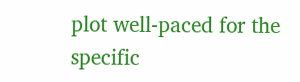plot well-paced for the specific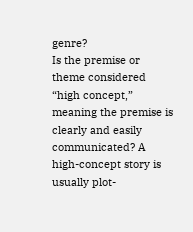genre?
Is the premise or theme considered “high concept,” meaning the premise is clearly and easily communicated? A high-concept story is usually plot-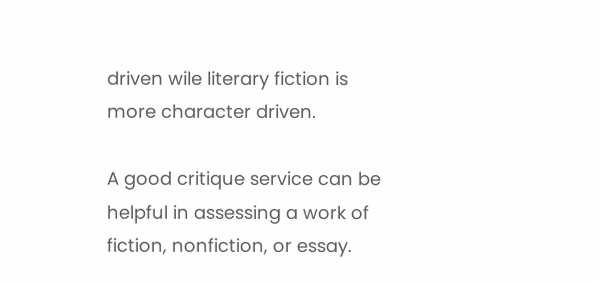driven wile literary fiction is more character driven.

A good critique service can be helpful in assessing a work of fiction, nonfiction, or essay.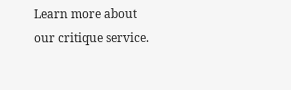Learn more about our critique service.